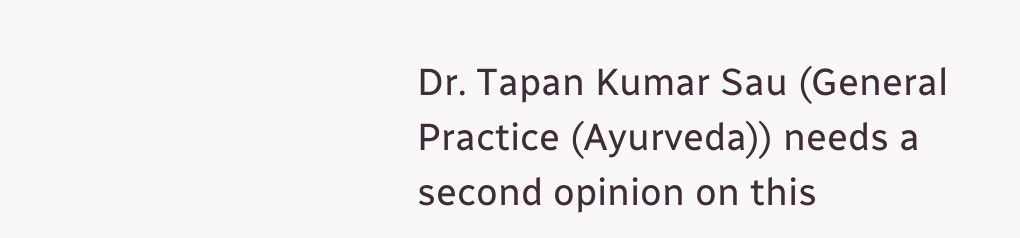Dr. Tapan Kumar Sau (General Practice (Ayurveda)) needs a second opinion on this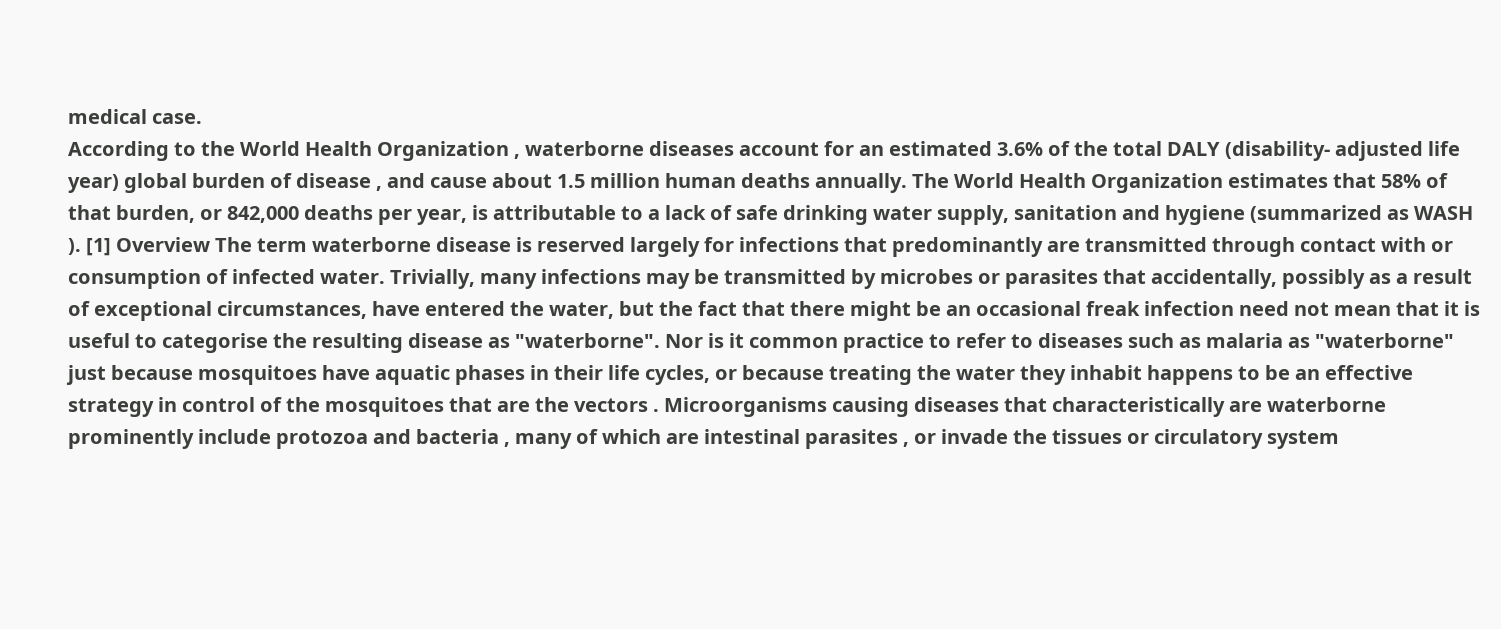medical case.
According to the World Health Organization , waterborne diseases account for an estimated 3.6% of the total DALY (disability- adjusted life year) global burden of disease , and cause about 1.5 million human deaths annually. The World Health Organization estimates that 58% of that burden, or 842,000 deaths per year, is attributable to a lack of safe drinking water supply, sanitation and hygiene (summarized as WASH ). [1] Overview The term waterborne disease is reserved largely for infections that predominantly are transmitted through contact with or consumption of infected water. Trivially, many infections may be transmitted by microbes or parasites that accidentally, possibly as a result of exceptional circumstances, have entered the water, but the fact that there might be an occasional freak infection need not mean that it is useful to categorise the resulting disease as "waterborne". Nor is it common practice to refer to diseases such as malaria as "waterborne" just because mosquitoes have aquatic phases in their life cycles, or because treating the water they inhabit happens to be an effective strategy in control of the mosquitoes that are the vectors . Microorganisms causing diseases that characteristically are waterborne prominently include protozoa and bacteria , many of which are intestinal parasites , or invade the tissues or circulatory system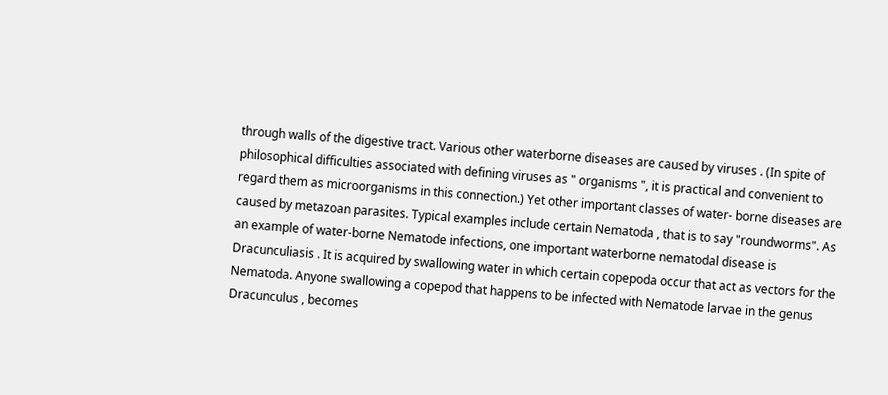through walls of the digestive tract. Various other waterborne diseases are caused by viruses . (In spite of philosophical difficulties associated with defining viruses as " organisms ", it is practical and convenient to regard them as microorganisms in this connection.) Yet other important classes of water- borne diseases are caused by metazoan parasites. Typical examples include certain Nematoda , that is to say "roundworms". As an example of water-borne Nematode infections, one important waterborne nematodal disease is Dracunculiasis . It is acquired by swallowing water in which certain copepoda occur that act as vectors for the Nematoda. Anyone swallowing a copepod that happens to be infected with Nematode larvae in the genus Dracunculus , becomes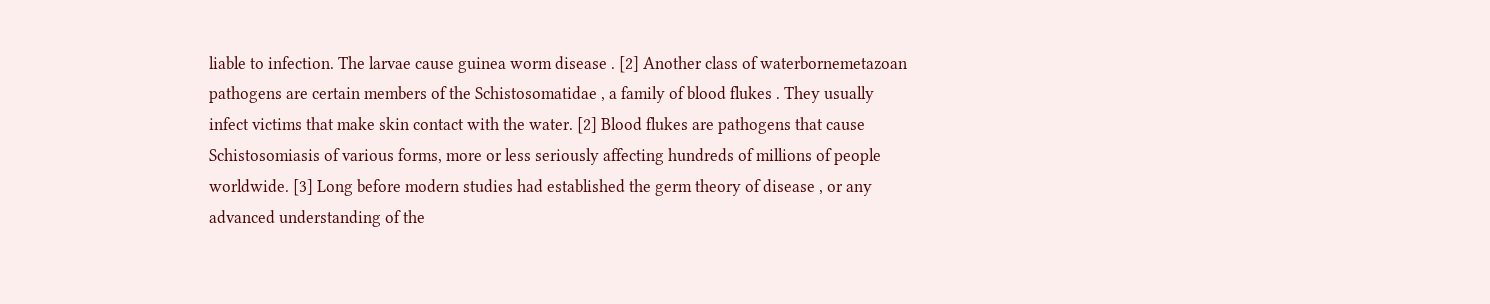liable to infection. The larvae cause guinea worm disease . [2] Another class of waterbornemetazoan pathogens are certain members of the Schistosomatidae , a family of blood flukes . They usually infect victims that make skin contact with the water. [2] Blood flukes are pathogens that cause Schistosomiasis of various forms, more or less seriously affecting hundreds of millions of people worldwide. [3] Long before modern studies had established the germ theory of disease , or any advanced understanding of the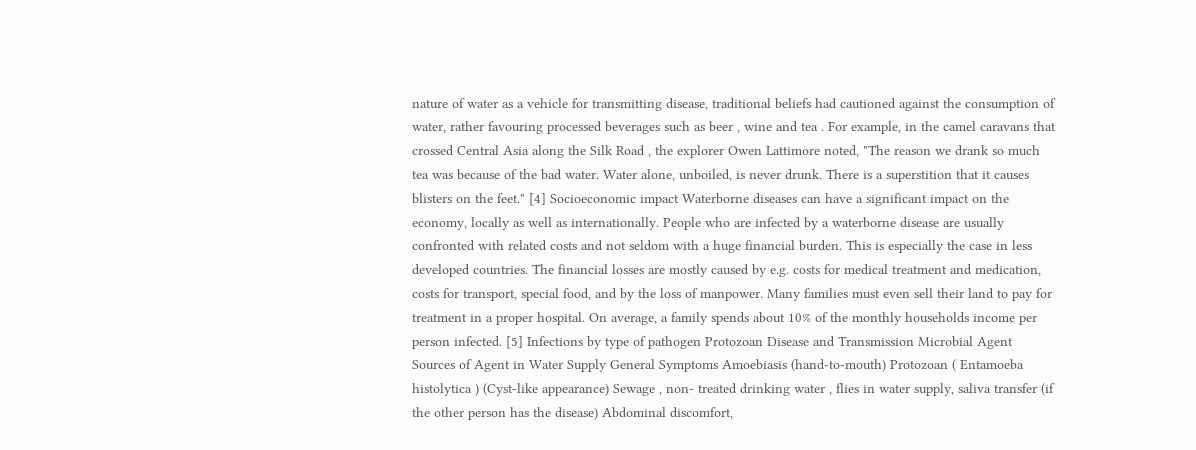nature of water as a vehicle for transmitting disease, traditional beliefs had cautioned against the consumption of water, rather favouring processed beverages such as beer , wine and tea . For example, in the camel caravans that crossed Central Asia along the Silk Road , the explorer Owen Lattimore noted, "The reason we drank so much tea was because of the bad water. Water alone, unboiled, is never drunk. There is a superstition that it causes blisters on the feet." [4] Socioeconomic impact Waterborne diseases can have a significant impact on the economy, locally as well as internationally. People who are infected by a waterborne disease are usually confronted with related costs and not seldom with a huge financial burden. This is especially the case in less developed countries. The financial losses are mostly caused by e.g. costs for medical treatment and medication, costs for transport, special food, and by the loss of manpower. Many families must even sell their land to pay for treatment in a proper hospital. On average, a family spends about 10% of the monthly households income per person infected. [5] Infections by type of pathogen Protozoan Disease and Transmission Microbial Agent Sources of Agent in Water Supply General Symptoms Amoebiasis (hand-to-mouth) Protozoan ( Entamoeba histolytica ) (Cyst-like appearance) Sewage , non- treated drinking water , flies in water supply, saliva transfer (if the other person has the disease) Abdominal discomfort,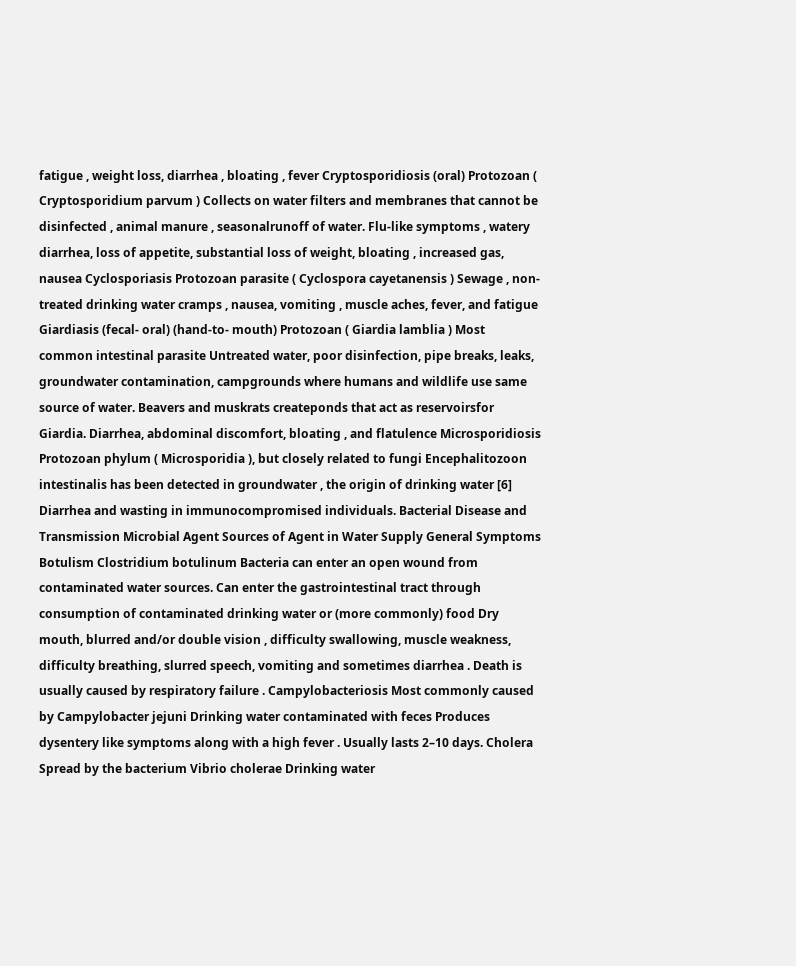fatigue , weight loss, diarrhea , bloating , fever Cryptosporidiosis (oral) Protozoan ( Cryptosporidium parvum ) Collects on water filters and membranes that cannot be disinfected , animal manure , seasonalrunoff of water. Flu-like symptoms , watery diarrhea, loss of appetite, substantial loss of weight, bloating , increased gas, nausea Cyclosporiasis Protozoan parasite ( Cyclospora cayetanensis ) Sewage , non- treated drinking water cramps , nausea, vomiting , muscle aches, fever, and fatigue Giardiasis (fecal- oral) (hand-to- mouth) Protozoan ( Giardia lamblia ) Most common intestinal parasite Untreated water, poor disinfection, pipe breaks, leaks, groundwater contamination, campgrounds where humans and wildlife use same source of water. Beavers and muskrats createponds that act as reservoirsfor Giardia. Diarrhea, abdominal discomfort, bloating , and flatulence Microsporidiosis Protozoan phylum ( Microsporidia ), but closely related to fungi Encephalitozoon intestinalis has been detected in groundwater , the origin of drinking water [6] Diarrhea and wasting in immunocompromised individuals. Bacterial Disease and Transmission Microbial Agent Sources of Agent in Water Supply General Symptoms Botulism Clostridium botulinum Bacteria can enter an open wound from contaminated water sources. Can enter the gastrointestinal tract through consumption of contaminated drinking water or (more commonly) food Dry mouth, blurred and/or double vision , difficulty swallowing, muscle weakness, difficulty breathing, slurred speech, vomiting and sometimes diarrhea . Death is usually caused by respiratory failure . Campylobacteriosis Most commonly caused by Campylobacter jejuni Drinking water contaminated with feces Produces dysentery like symptoms along with a high fever . Usually lasts 2–10 days. Cholera Spread by the bacterium Vibrio cholerae Drinking water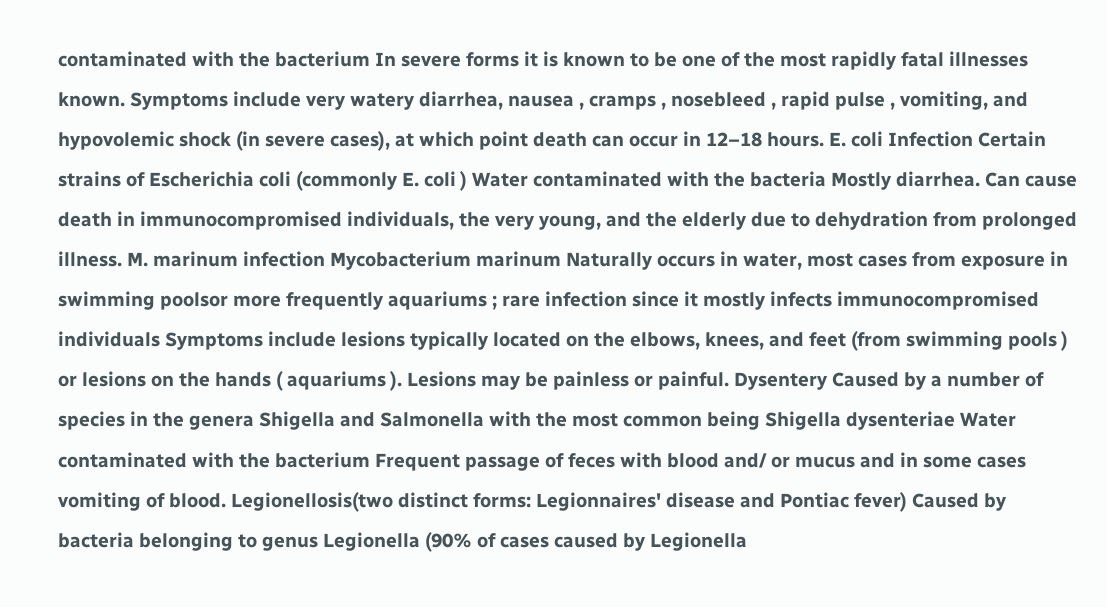contaminated with the bacterium In severe forms it is known to be one of the most rapidly fatal illnesses known. Symptoms include very watery diarrhea, nausea , cramps , nosebleed , rapid pulse , vomiting, and hypovolemic shock (in severe cases), at which point death can occur in 12–18 hours. E. coli Infection Certain strains of Escherichia coli (commonly E. coli ) Water contaminated with the bacteria Mostly diarrhea. Can cause death in immunocompromised individuals, the very young, and the elderly due to dehydration from prolonged illness. M. marinum infection Mycobacterium marinum Naturally occurs in water, most cases from exposure in swimming poolsor more frequently aquariums ; rare infection since it mostly infects immunocompromised individuals Symptoms include lesions typically located on the elbows, knees, and feet (from swimming pools ) or lesions on the hands ( aquariums ). Lesions may be painless or painful. Dysentery Caused by a number of species in the genera Shigella and Salmonella with the most common being Shigella dysenteriae Water contaminated with the bacterium Frequent passage of feces with blood and/ or mucus and in some cases vomiting of blood. Legionellosis(two distinct forms: Legionnaires' disease and Pontiac fever) Caused by bacteria belonging to genus Legionella (90% of cases caused by Legionella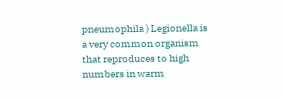pneumophila ) Legionella is a very common organism that reproduces to high numbers in warm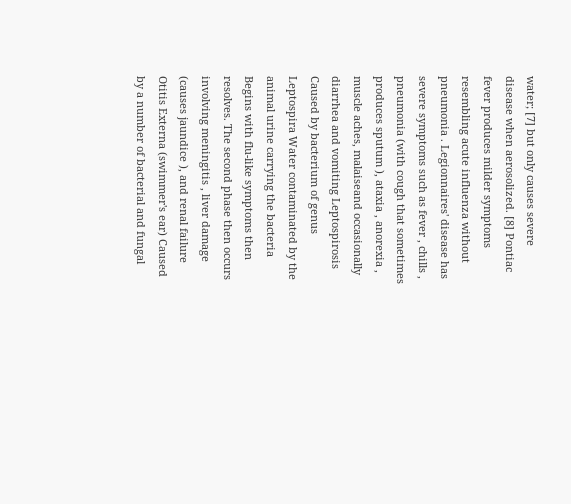water; [7] but only causes severe disease when aerosolized. [8] Pontiac fever produces milder symptoms resembling acute influenza without pneumonia . Legionnaires' disease has severe symptoms such as fever , chills , pneumonia (with cough that sometimes produces sputum ), ataxia , anorexia , muscle aches, malaiseand occasionally diarrhea and vomiting Leptospirosis Caused by bacterium of genus Leptospira Water contaminated by the animal urine carrying the bacteria Begins with flu-like symptoms then resolves. The second phase then occurs involving meningitis , liver damage (causes jaundice ), and renal failure Otitis Externa (swimmer's ear) Caused by a number of bacterial and fungal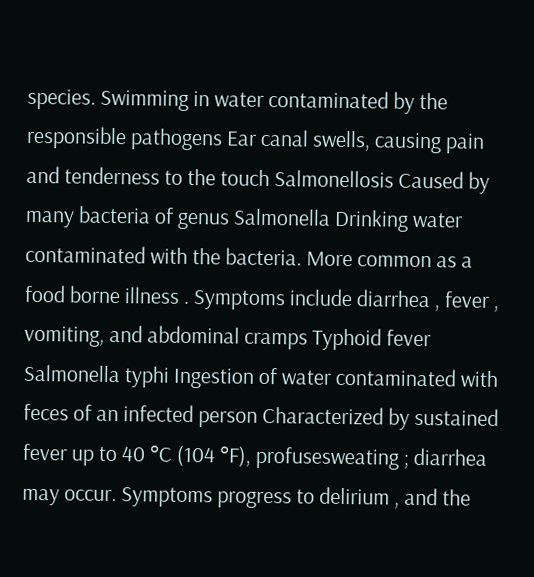species. Swimming in water contaminated by the responsible pathogens Ear canal swells, causing pain and tenderness to the touch Salmonellosis Caused by many bacteria of genus Salmonella Drinking water contaminated with the bacteria. More common as a food borne illness . Symptoms include diarrhea , fever , vomiting, and abdominal cramps Typhoid fever Salmonella typhi Ingestion of water contaminated with feces of an infected person Characterized by sustained fever up to 40 °C (104 °F), profusesweating ; diarrhea may occur. Symptoms progress to delirium , and the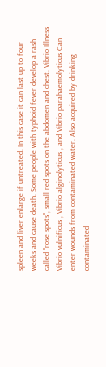spleen and liver enlarge if untreated. In this case it can last up to four weeks and cause death. Some people with typhoid fever develop a rash called "rose spots", small red spots on the abdomen and chest. Vibrio Illness Vibrio vulnificus , Vibrio alginolyticus , and Vibrio parahaemolyticus Can enter wounds from contaminated water. Also acquired by drinking contaminated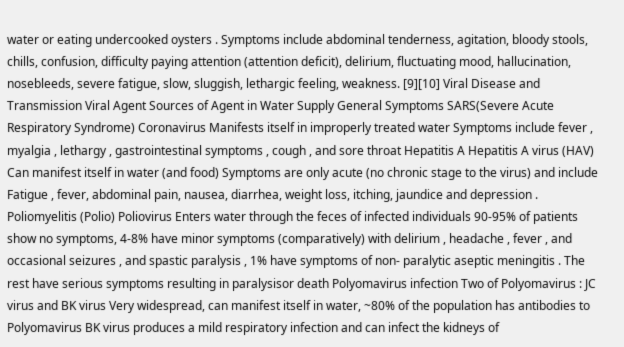water or eating undercooked oysters . Symptoms include abdominal tenderness, agitation, bloody stools, chills, confusion, difficulty paying attention (attention deficit), delirium, fluctuating mood, hallucination, nosebleeds, severe fatigue, slow, sluggish, lethargic feeling, weakness. [9][10] Viral Disease and Transmission Viral Agent Sources of Agent in Water Supply General Symptoms SARS(Severe Acute Respiratory Syndrome) Coronavirus Manifests itself in improperly treated water Symptoms include fever , myalgia , lethargy , gastrointestinal symptoms , cough , and sore throat Hepatitis A Hepatitis A virus (HAV) Can manifest itself in water (and food) Symptoms are only acute (no chronic stage to the virus) and include Fatigue , fever, abdominal pain, nausea, diarrhea, weight loss, itching, jaundice and depression . Poliomyelitis (Polio) Poliovirus Enters water through the feces of infected individuals 90-95% of patients show no symptoms, 4-8% have minor symptoms (comparatively) with delirium , headache , fever , and occasional seizures , and spastic paralysis , 1% have symptoms of non- paralytic aseptic meningitis . The rest have serious symptoms resulting in paralysisor death Polyomavirus infection Two of Polyomavirus : JC virus and BK virus Very widespread, can manifest itself in water, ~80% of the population has antibodies to Polyomavirus BK virus produces a mild respiratory infection and can infect the kidneys of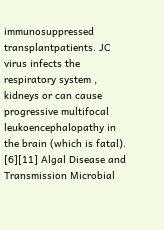immunosuppressed transplantpatients. JC virus infects the respiratory system , kidneys or can cause progressive multifocal leukoencephalopathy in the brain (which is fatal). [6][11] Algal Disease and Transmission Microbial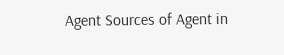Agent Sources of Agent in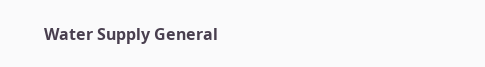Water Supply General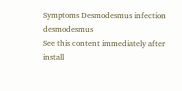Symptoms Desmodesmus infection desmodesmus
See this content immediately after install